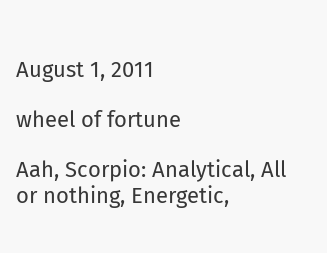August 1, 2011

wheel of fortune

Aah, Scorpio: Analytical, All or nothing, Energetic,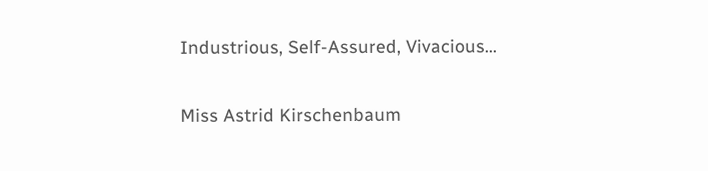Industrious, Self-Assured, Vivacious...

Miss Astrid Kirschenbaum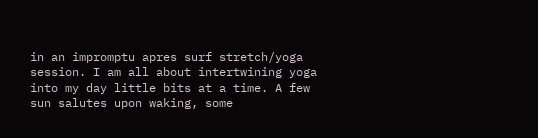in an impromptu apres surf stretch/yoga session. I am all about intertwining yoga into my day little bits at a time. A few sun salutes upon waking, some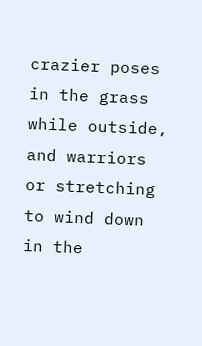crazier poses in the grass while outside, and warriors or stretching to wind down in the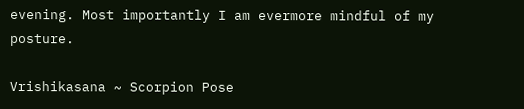evening. Most importantly I am evermore mindful of my posture.

Vrishikasana ~ Scorpion Pose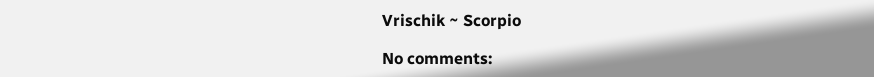Vrischik ~ Scorpio

No comments: